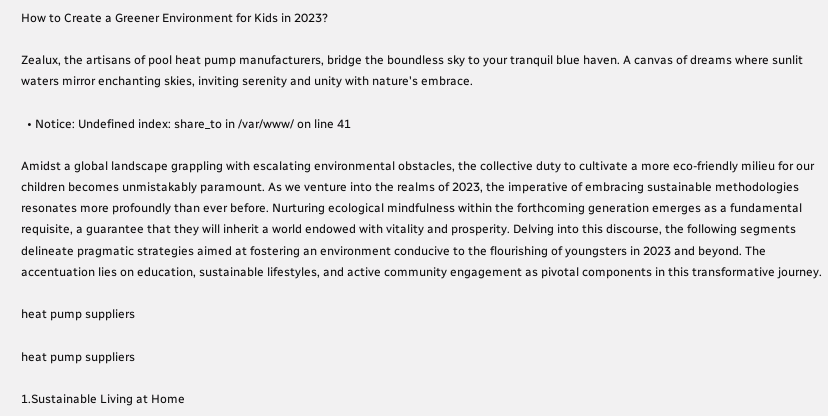How to Create a Greener Environment for Kids in 2023?

Zealux, the artisans of pool heat pump manufacturers, bridge the boundless sky to your tranquil blue haven. A canvas of dreams where sunlit waters mirror enchanting skies, inviting serenity and unity with nature's embrace.

  • Notice: Undefined index: share_to in /var/www/ on line 41

Amidst a global landscape grappling with escalating environmental obstacles, the collective duty to cultivate a more eco-friendly milieu for our children becomes unmistakably paramount. As we venture into the realms of 2023, the imperative of embracing sustainable methodologies resonates more profoundly than ever before. Nurturing ecological mindfulness within the forthcoming generation emerges as a fundamental requisite, a guarantee that they will inherit a world endowed with vitality and prosperity. Delving into this discourse, the following segments delineate pragmatic strategies aimed at fostering an environment conducive to the flourishing of youngsters in 2023 and beyond. The accentuation lies on education, sustainable lifestyles, and active community engagement as pivotal components in this transformative journey.

heat pump suppliers

heat pump suppliers

1.Sustainable Living at Home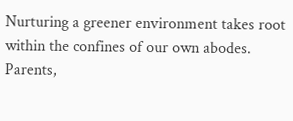Nurturing a greener environment takes root within the confines of our own abodes. Parents,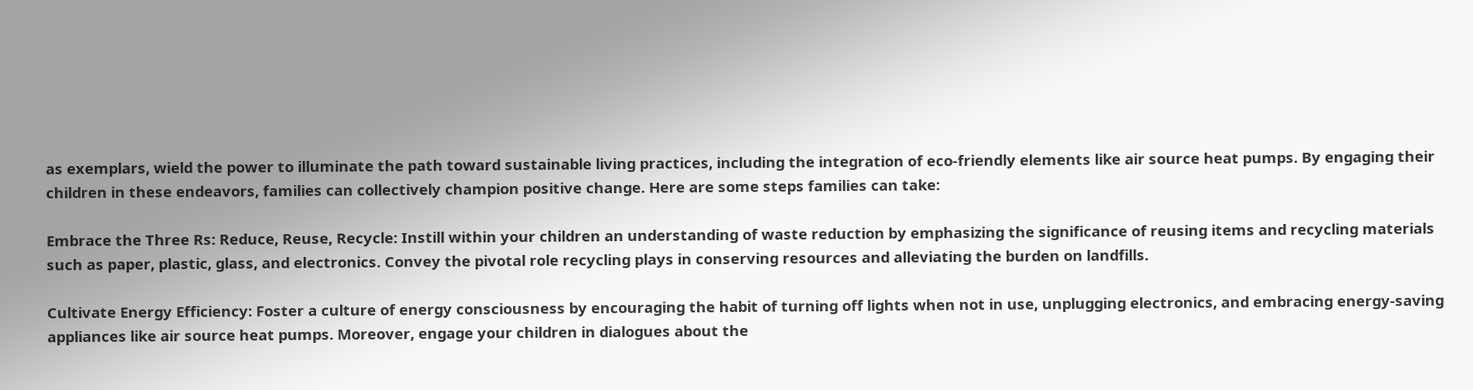as exemplars, wield the power to illuminate the path toward sustainable living practices, including the integration of eco-friendly elements like air source heat pumps. By engaging their children in these endeavors, families can collectively champion positive change. Here are some steps families can take:

Embrace the Three Rs: Reduce, Reuse, Recycle: Instill within your children an understanding of waste reduction by emphasizing the significance of reusing items and recycling materials such as paper, plastic, glass, and electronics. Convey the pivotal role recycling plays in conserving resources and alleviating the burden on landfills.

Cultivate Energy Efficiency: Foster a culture of energy consciousness by encouraging the habit of turning off lights when not in use, unplugging electronics, and embracing energy-saving appliances like air source heat pumps. Moreover, engage your children in dialogues about the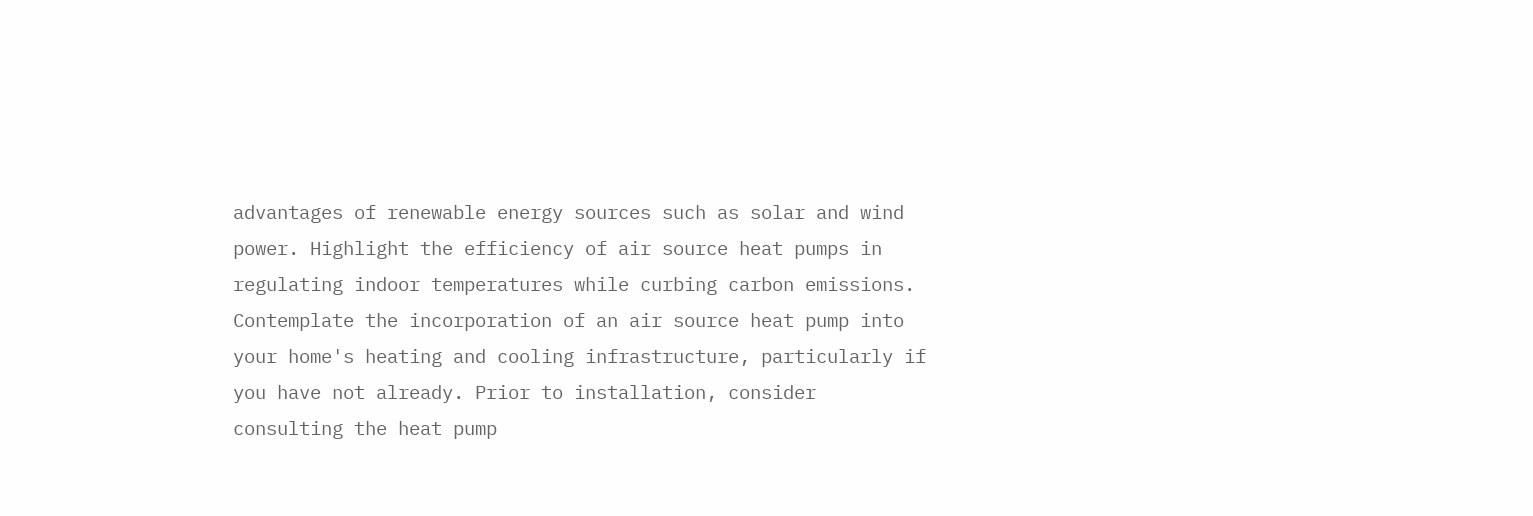advantages of renewable energy sources such as solar and wind power. Highlight the efficiency of air source heat pumps in regulating indoor temperatures while curbing carbon emissions. Contemplate the incorporation of an air source heat pump into your home's heating and cooling infrastructure, particularly if you have not already. Prior to installation, consider consulting the heat pump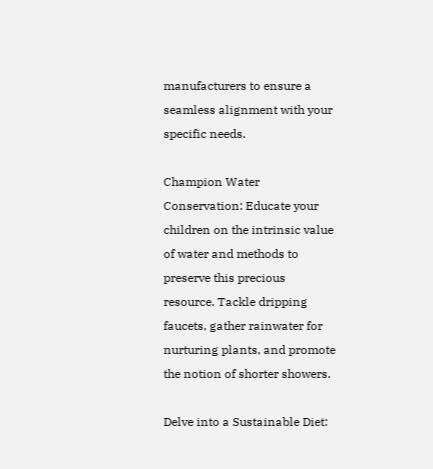manufacturers to ensure a seamless alignment with your specific needs.

Champion Water Conservation: Educate your children on the intrinsic value of water and methods to preserve this precious resource. Tackle dripping faucets, gather rainwater for nurturing plants, and promote the notion of shorter showers.

Delve into a Sustainable Diet: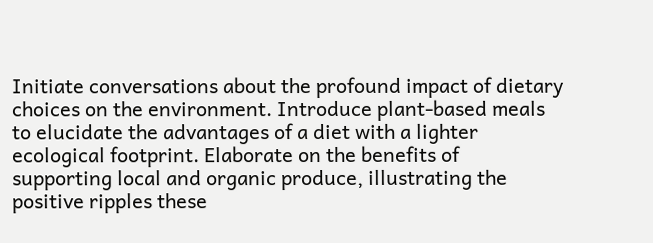Initiate conversations about the profound impact of dietary choices on the environment. Introduce plant-based meals to elucidate the advantages of a diet with a lighter ecological footprint. Elaborate on the benefits of supporting local and organic produce, illustrating the positive ripples these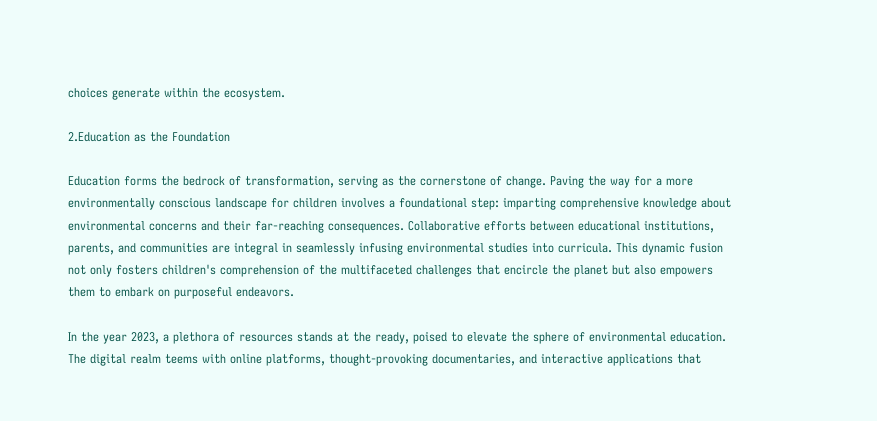choices generate within the ecosystem.

2.Education as the Foundation

Education forms the bedrock of transformation, serving as the cornerstone of change. Paving the way for a more environmentally conscious landscape for children involves a foundational step: imparting comprehensive knowledge about environmental concerns and their far-reaching consequences. Collaborative efforts between educational institutions, parents, and communities are integral in seamlessly infusing environmental studies into curricula. This dynamic fusion not only fosters children's comprehension of the multifaceted challenges that encircle the planet but also empowers them to embark on purposeful endeavors.

In the year 2023, a plethora of resources stands at the ready, poised to elevate the sphere of environmental education. The digital realm teems with online platforms, thought-provoking documentaries, and interactive applications that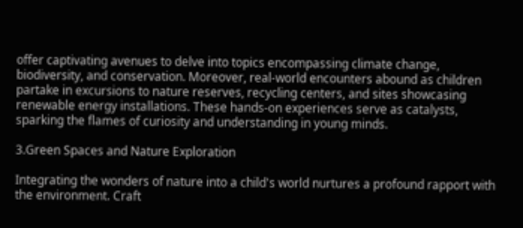offer captivating avenues to delve into topics encompassing climate change, biodiversity, and conservation. Moreover, real-world encounters abound as children partake in excursions to nature reserves, recycling centers, and sites showcasing renewable energy installations. These hands-on experiences serve as catalysts, sparking the flames of curiosity and understanding in young minds.

3.Green Spaces and Nature Exploration

Integrating the wonders of nature into a child's world nurtures a profound rapport with the environment. Craft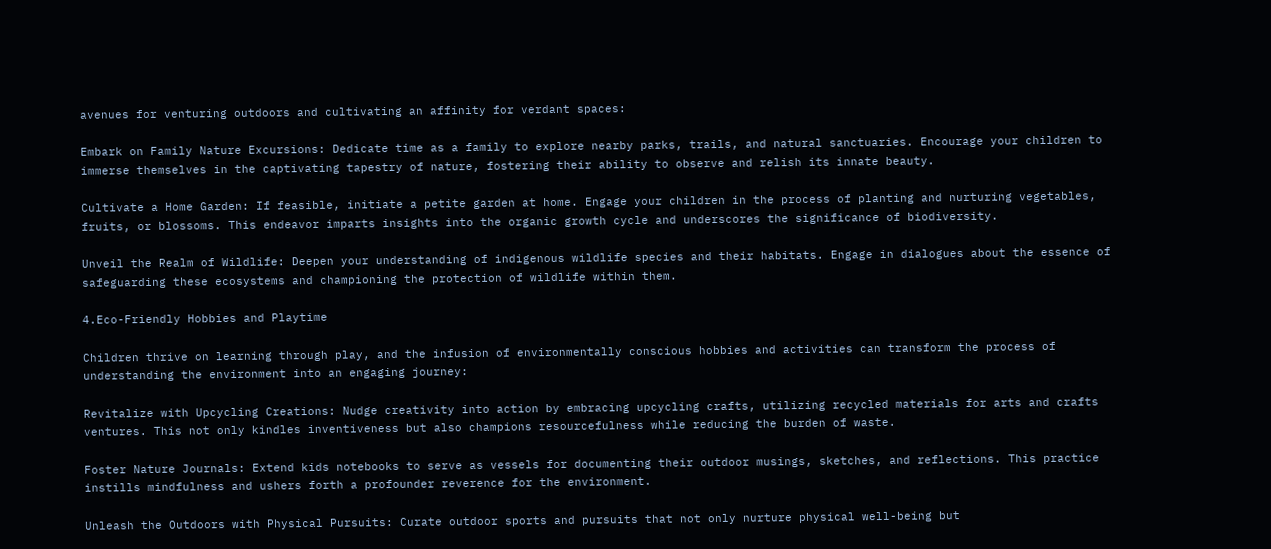avenues for venturing outdoors and cultivating an affinity for verdant spaces:

Embark on Family Nature Excursions: Dedicate time as a family to explore nearby parks, trails, and natural sanctuaries. Encourage your children to immerse themselves in the captivating tapestry of nature, fostering their ability to observe and relish its innate beauty.

Cultivate a Home Garden: If feasible, initiate a petite garden at home. Engage your children in the process of planting and nurturing vegetables, fruits, or blossoms. This endeavor imparts insights into the organic growth cycle and underscores the significance of biodiversity.

Unveil the Realm of Wildlife: Deepen your understanding of indigenous wildlife species and their habitats. Engage in dialogues about the essence of safeguarding these ecosystems and championing the protection of wildlife within them.

4.Eco-Friendly Hobbies and Playtime

Children thrive on learning through play, and the infusion of environmentally conscious hobbies and activities can transform the process of understanding the environment into an engaging journey:

Revitalize with Upcycling Creations: Nudge creativity into action by embracing upcycling crafts, utilizing recycled materials for arts and crafts ventures. This not only kindles inventiveness but also champions resourcefulness while reducing the burden of waste.

Foster Nature Journals: Extend kids notebooks to serve as vessels for documenting their outdoor musings, sketches, and reflections. This practice instills mindfulness and ushers forth a profounder reverence for the environment.

Unleash the Outdoors with Physical Pursuits: Curate outdoor sports and pursuits that not only nurture physical well-being but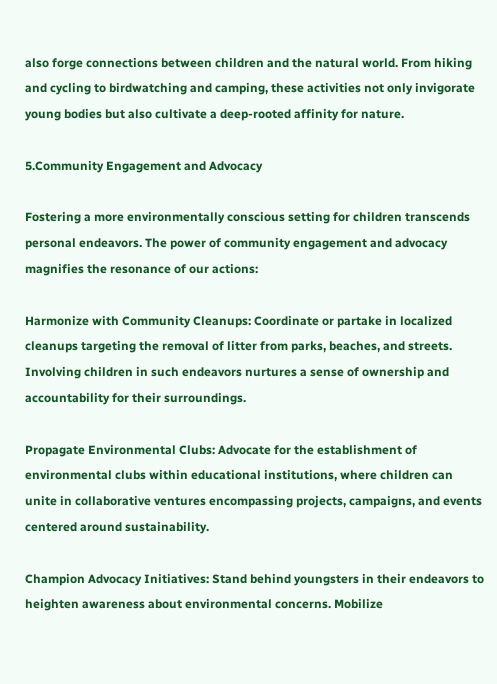also forge connections between children and the natural world. From hiking and cycling to birdwatching and camping, these activities not only invigorate young bodies but also cultivate a deep-rooted affinity for nature.

5.Community Engagement and Advocacy

Fostering a more environmentally conscious setting for children transcends personal endeavors. The power of community engagement and advocacy magnifies the resonance of our actions:

Harmonize with Community Cleanups: Coordinate or partake in localized cleanups targeting the removal of litter from parks, beaches, and streets. Involving children in such endeavors nurtures a sense of ownership and accountability for their surroundings.

Propagate Environmental Clubs: Advocate for the establishment of environmental clubs within educational institutions, where children can unite in collaborative ventures encompassing projects, campaigns, and events centered around sustainability.

Champion Advocacy Initiatives: Stand behind youngsters in their endeavors to heighten awareness about environmental concerns. Mobilize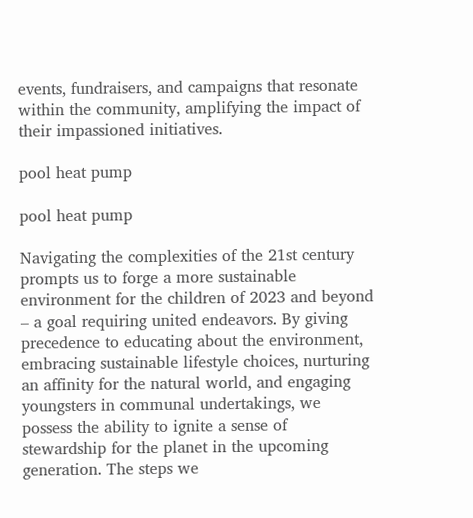events, fundraisers, and campaigns that resonate within the community, amplifying the impact of their impassioned initiatives.

pool heat pump

pool heat pump

Navigating the complexities of the 21st century prompts us to forge a more sustainable environment for the children of 2023 and beyond – a goal requiring united endeavors. By giving precedence to educating about the environment, embracing sustainable lifestyle choices, nurturing an affinity for the natural world, and engaging youngsters in communal undertakings, we possess the ability to ignite a sense of stewardship for the planet in the upcoming generation. The steps we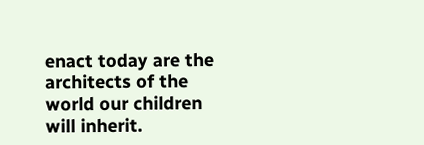enact today are the architects of the world our children will inherit.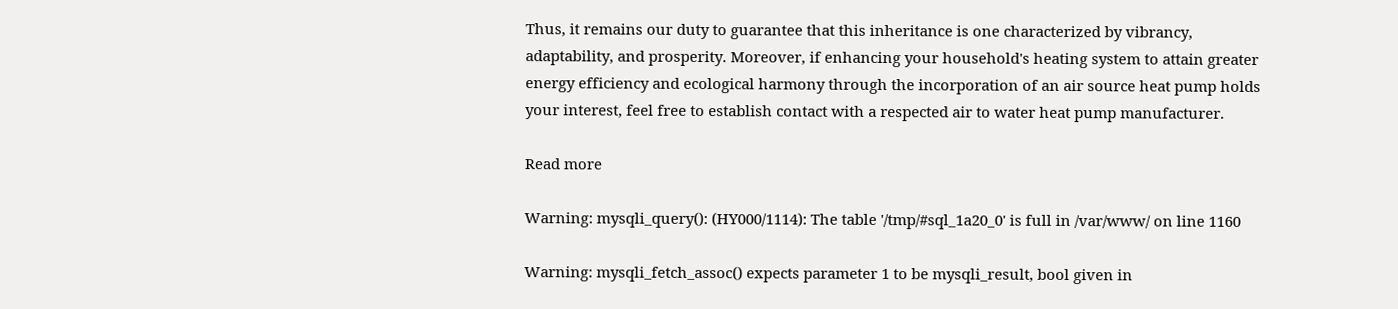Thus, it remains our duty to guarantee that this inheritance is one characterized by vibrancy, adaptability, and prosperity. Moreover, if enhancing your household's heating system to attain greater energy efficiency and ecological harmony through the incorporation of an air source heat pump holds your interest, feel free to establish contact with a respected air to water heat pump manufacturer.

Read more

Warning: mysqli_query(): (HY000/1114): The table '/tmp/#sql_1a20_0' is full in /var/www/ on line 1160

Warning: mysqli_fetch_assoc() expects parameter 1 to be mysqli_result, bool given in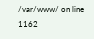/var/www/ on line 1162